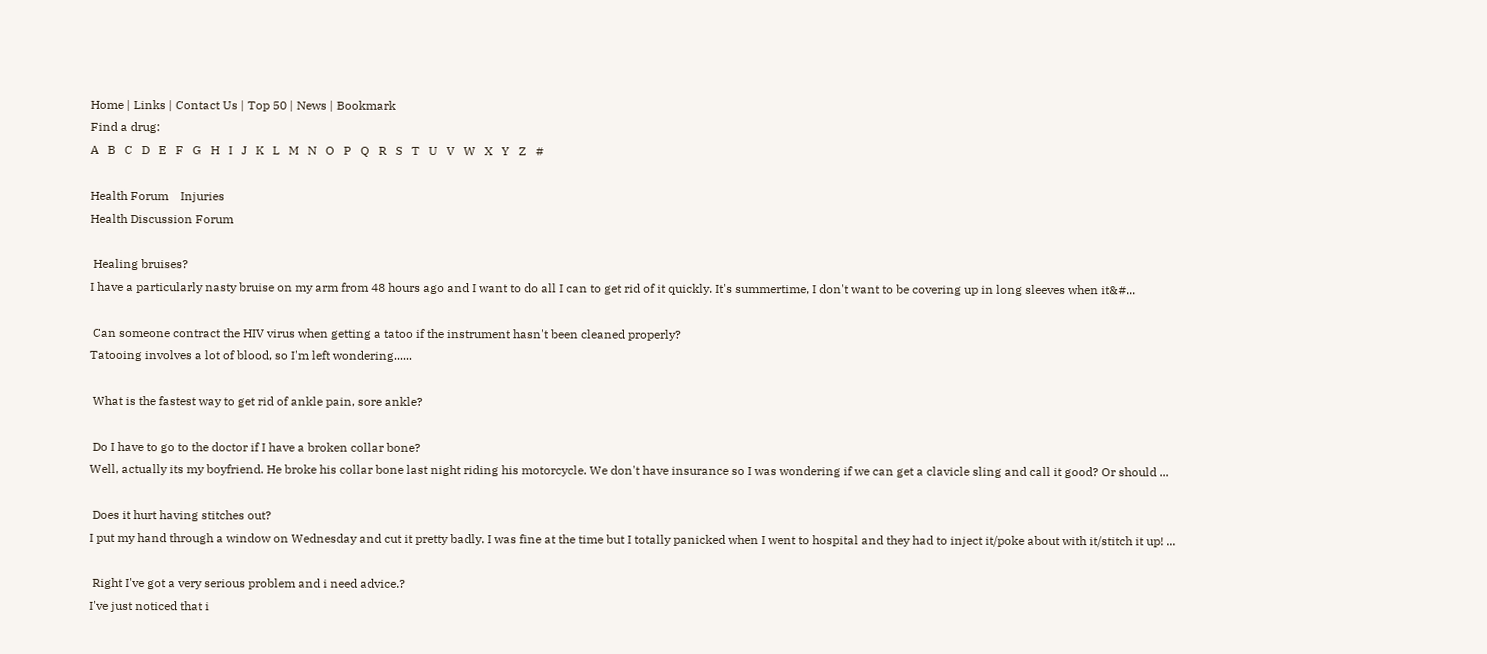Home | Links | Contact Us | Top 50 | News | Bookmark
Find a drug:
A   B   C   D   E   F   G   H   I   J   K   L   M   N   O   P   Q   R   S   T   U   V   W   X   Y   Z   #

Health Forum    Injuries
Health Discussion Forum

 Healing bruises?
I have a particularly nasty bruise on my arm from 48 hours ago and I want to do all I can to get rid of it quickly. It's summertime, I don't want to be covering up in long sleeves when it&#...

 Can someone contract the HIV virus when getting a tatoo if the instrument hasn't been cleaned properly?
Tatooing involves a lot of blood, so I'm left wondering......

 What is the fastest way to get rid of ankle pain, sore ankle?

 Do I have to go to the doctor if I have a broken collar bone?
Well, actually its my boyfriend. He broke his collar bone last night riding his motorcycle. We don't have insurance so I was wondering if we can get a clavicle sling and call it good? Or should ...

 Does it hurt having stitches out?
I put my hand through a window on Wednesday and cut it pretty badly. I was fine at the time but I totally panicked when I went to hospital and they had to inject it/poke about with it/stitch it up! ...

 Right I've got a very serious problem and i need advice.?
I've just noticed that i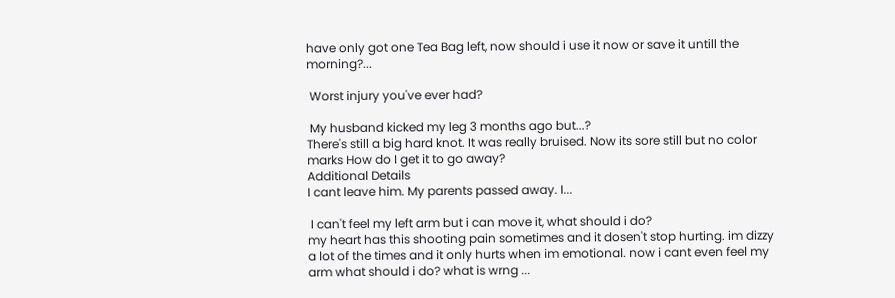have only got one Tea Bag left, now should i use it now or save it untill the morning?...

 Worst injury you've ever had?

 My husband kicked my leg 3 months ago but...?
There's still a big hard knot. It was really bruised. Now its sore still but no color marks How do I get it to go away?
Additional Details
I cant leave him. My parents passed away. I...

 I can't feel my left arm but i can move it, what should i do?
my heart has this shooting pain sometimes and it dosen't stop hurting. im dizzy a lot of the times and it only hurts when im emotional. now i cant even feel my arm what should i do? what is wrng ...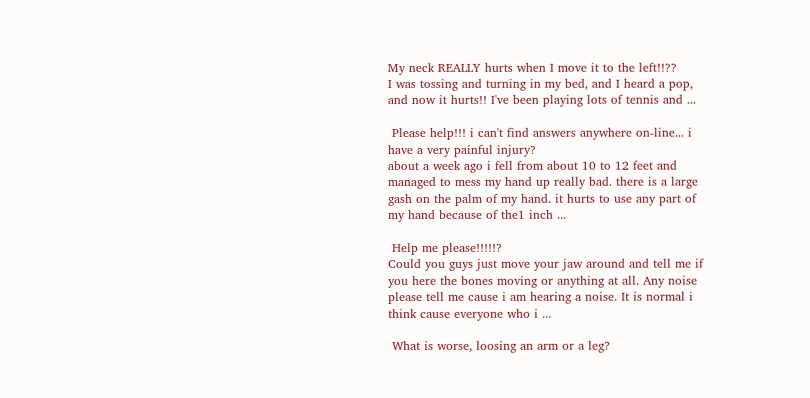My neck REALLY hurts when I move it to the left!!??
I was tossing and turning in my bed, and I heard a pop, and now it hurts!! I've been playing lots of tennis and ...

 Please help!!! i can't find answers anywhere on-line... i have a very painful injury?
about a week ago i fell from about 10 to 12 feet and managed to mess my hand up really bad. there is a large gash on the palm of my hand. it hurts to use any part of my hand because of the1 inch ...

 Help me please!!!!!?
Could you guys just move your jaw around and tell me if you here the bones moving or anything at all. Any noise please tell me cause i am hearing a noise. It is normal i think cause everyone who i ...

 What is worse, loosing an arm or a leg?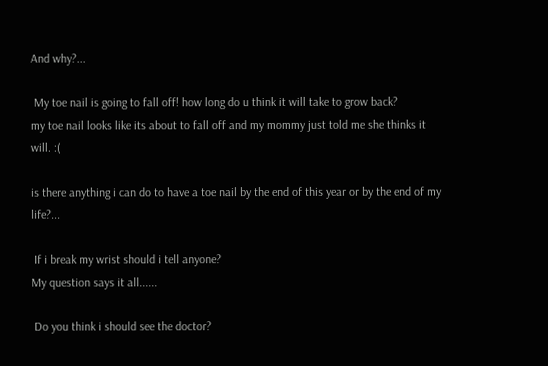And why?...

 My toe nail is going to fall off! how long do u think it will take to grow back?
my toe nail looks like its about to fall off and my mommy just told me she thinks it will. :(

is there anything i can do to have a toe nail by the end of this year or by the end of my life?...

 If i break my wrist should i tell anyone?
My question says it all......

 Do you think i should see the doctor?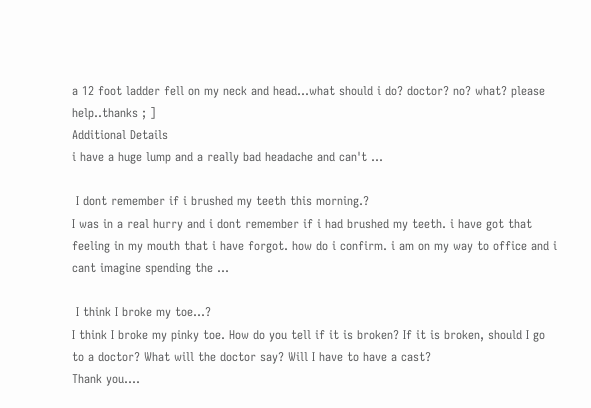a 12 foot ladder fell on my neck and head...what should i do? doctor? no? what? please help..thanks ; ]
Additional Details
i have a huge lump and a really bad headache and can't ...

 I dont remember if i brushed my teeth this morning.?
I was in a real hurry and i dont remember if i had brushed my teeth. i have got that feeling in my mouth that i have forgot. how do i confirm. i am on my way to office and i cant imagine spending the ...

 I think I broke my toe...?
I think I broke my pinky toe. How do you tell if it is broken? If it is broken, should I go to a doctor? What will the doctor say? Will I have to have a cast?
Thank you....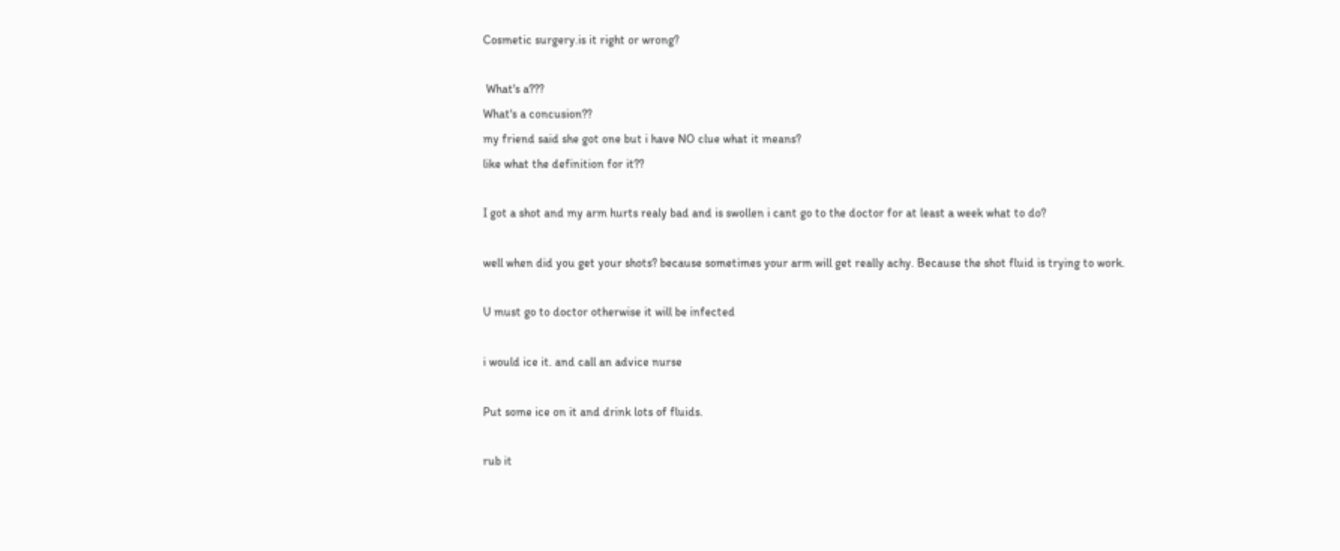Cosmetic surgery.is it right or wrong?

 What's a???
What's a concusion??
my friend said she got one but i have NO clue what it means?
like what the definition for it??

I got a shot and my arm hurts realy bad and is swollen i cant go to the doctor for at least a week what to do?

well when did you get your shots? because sometimes your arm will get really achy. Because the shot fluid is trying to work.

U must go to doctor otherwise it will be infected

i would ice it. and call an advice nurse

Put some ice on it and drink lots of fluids.

rub it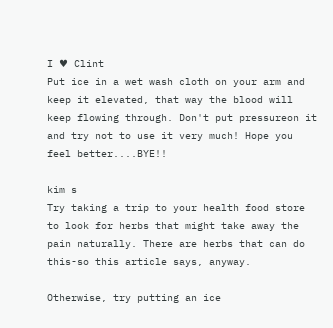I ♥ Clint
Put ice in a wet wash cloth on your arm and keep it elevated, that way the blood will keep flowing through. Don't put pressureon it and try not to use it very much! Hope you feel better....BYE!!

kim s
Try taking a trip to your health food store to look for herbs that might take away the pain naturally. There are herbs that can do this-so this article says, anyway.

Otherwise, try putting an ice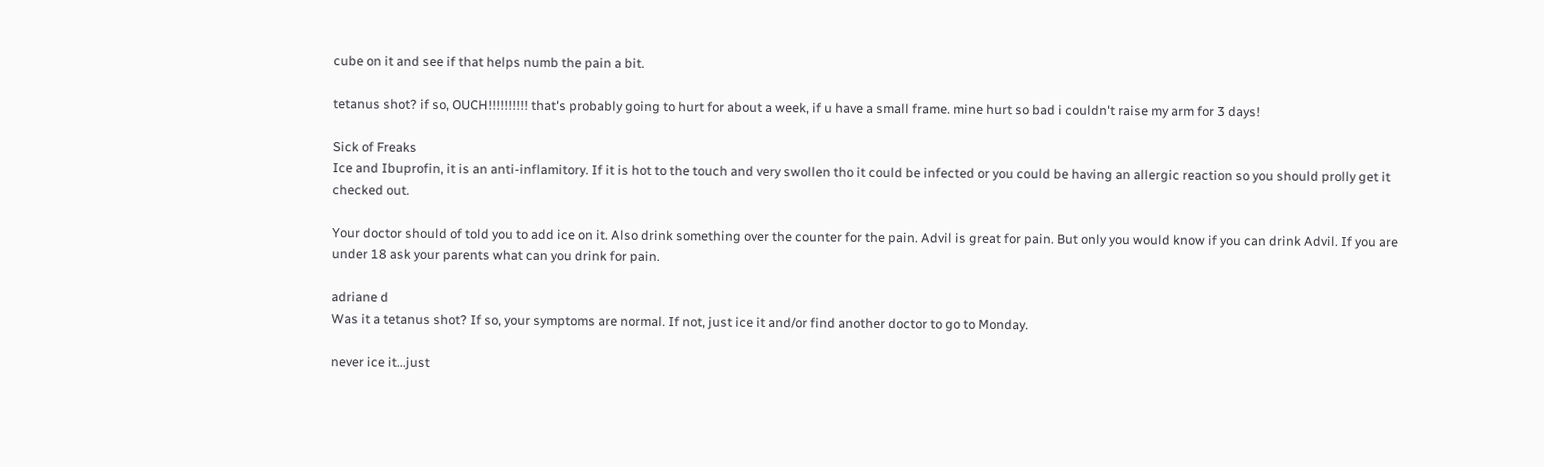cube on it and see if that helps numb the pain a bit.

tetanus shot? if so, OUCH!!!!!!!!!! that's probably going to hurt for about a week, if u have a small frame. mine hurt so bad i couldn't raise my arm for 3 days!

Sick of Freaks
Ice and Ibuprofin, it is an anti-inflamitory. If it is hot to the touch and very swollen tho it could be infected or you could be having an allergic reaction so you should prolly get it checked out.

Your doctor should of told you to add ice on it. Also drink something over the counter for the pain. Advil is great for pain. But only you would know if you can drink Advil. If you are under 18 ask your parents what can you drink for pain.

adriane d
Was it a tetanus shot? If so, your symptoms are normal. If not, just ice it and/or find another doctor to go to Monday.

never ice it...just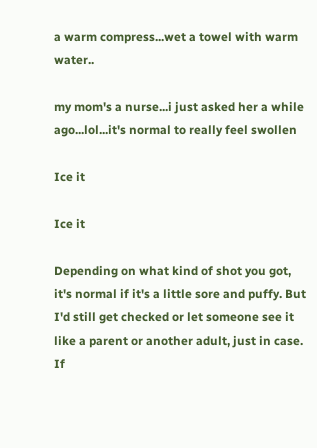a warm compress...wet a towel with warm water..

my mom's a nurse...i just asked her a while ago...lol...it's normal to really feel swollen

Ice it

Ice it

Depending on what kind of shot you got, it's normal if it's a little sore and puffy. But I'd still get checked or let someone see it like a parent or another adult, just in case. If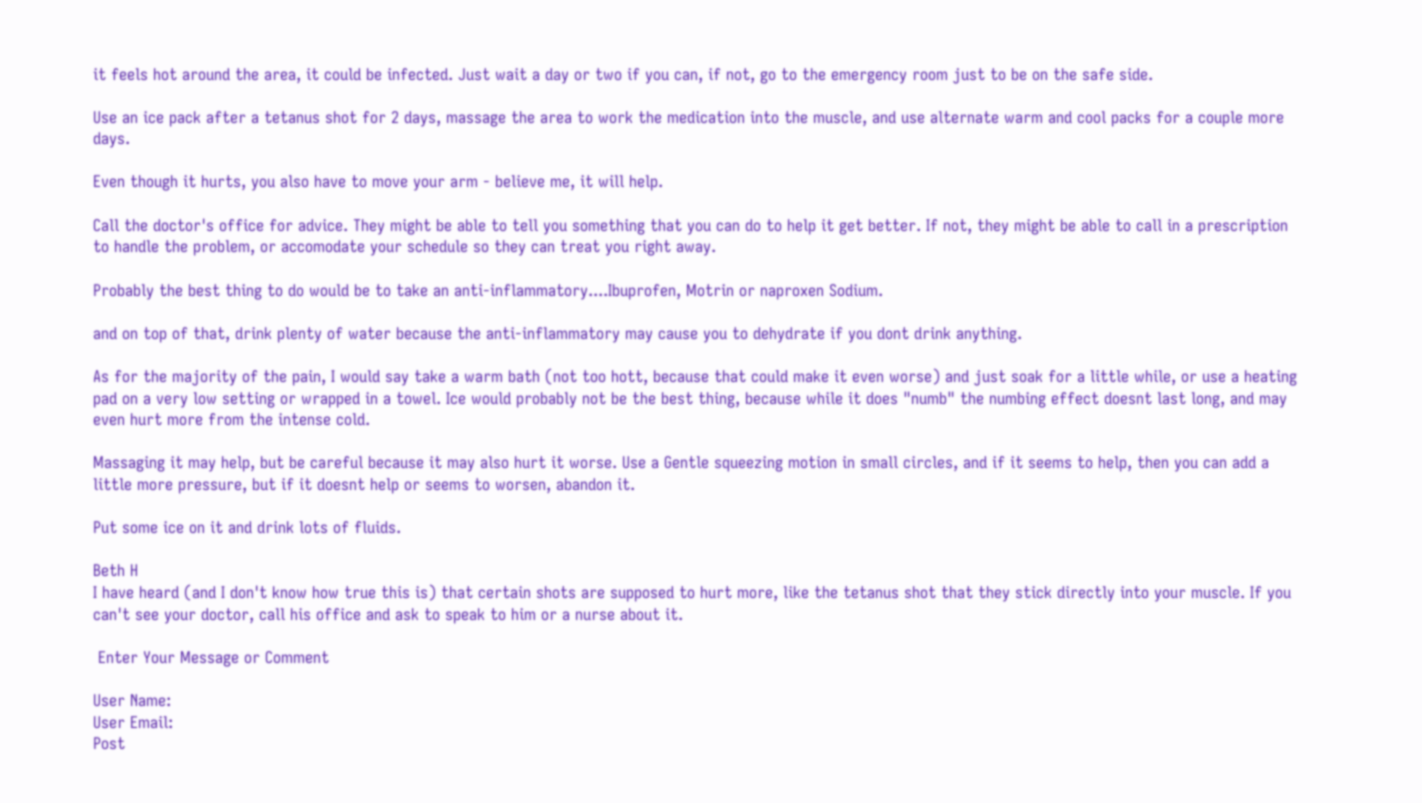it feels hot around the area, it could be infected. Just wait a day or two if you can, if not, go to the emergency room just to be on the safe side.

Use an ice pack after a tetanus shot for 2 days, massage the area to work the medication into the muscle, and use alternate warm and cool packs for a couple more days.

Even though it hurts, you also have to move your arm - believe me, it will help.

Call the doctor's office for advice. They might be able to tell you something that you can do to help it get better. If not, they might be able to call in a prescription to handle the problem, or accomodate your schedule so they can treat you right away.

Probably the best thing to do would be to take an anti-inflammatory....Ibuprofen, Motrin or naproxen Sodium.

and on top of that, drink plenty of water because the anti-inflammatory may cause you to dehydrate if you dont drink anything.

As for the majority of the pain, I would say take a warm bath (not too hott, because that could make it even worse) and just soak for a little while, or use a heating pad on a very low setting or wrapped in a towel. Ice would probably not be the best thing, because while it does "numb" the numbing effect doesnt last long, and may even hurt more from the intense cold.

Massaging it may help, but be careful because it may also hurt it worse. Use a Gentle squeezing motion in small circles, and if it seems to help, then you can add a little more pressure, but if it doesnt help or seems to worsen, abandon it.

Put some ice on it and drink lots of fluids.

Beth H
I have heard (and I don't know how true this is) that certain shots are supposed to hurt more, like the tetanus shot that they stick directly into your muscle. If you can't see your doctor, call his office and ask to speak to him or a nurse about it.

 Enter Your Message or Comment

User Name:
User Email:
Post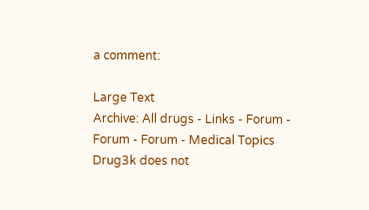a comment:

Large Text
Archive: All drugs - Links - Forum - Forum - Forum - Medical Topics
Drug3k does not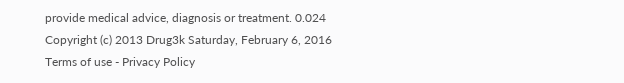provide medical advice, diagnosis or treatment. 0.024
Copyright (c) 2013 Drug3k Saturday, February 6, 2016
Terms of use - Privacy Policy